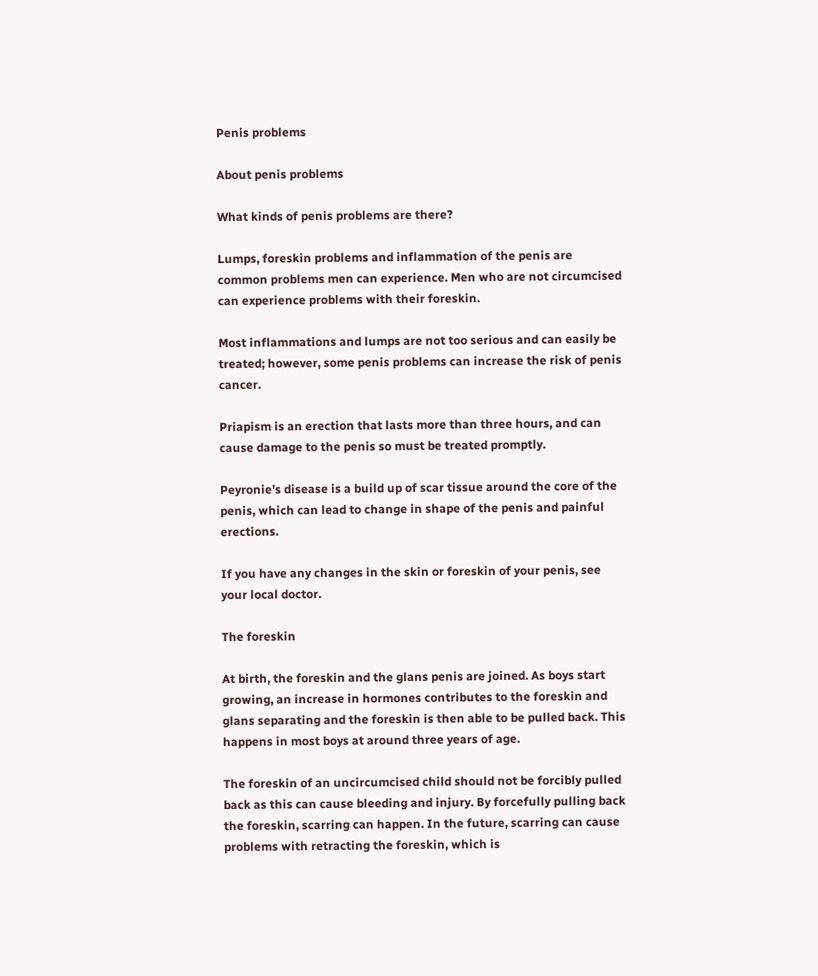Penis problems

About penis problems

What kinds of penis problems are there?

Lumps, foreskin problems and inflammation of the penis are common problems men can experience. Men who are not circumcised can experience problems with their foreskin.

Most inflammations and lumps are not too serious and can easily be treated; however, some penis problems can increase the risk of penis cancer.

Priapism is an erection that lasts more than three hours, and can cause damage to the penis so must be treated promptly.

Peyronie’s disease is a build up of scar tissue around the core of the penis, which can lead to change in shape of the penis and painful erections.

If you have any changes in the skin or foreskin of your penis, see your local doctor.

The foreskin

At birth, the foreskin and the glans penis are joined. As boys start growing, an increase in hormones contributes to the foreskin and glans separating and the foreskin is then able to be pulled back. This happens in most boys at around three years of age.

The foreskin of an uncircumcised child should not be forcibly pulled back as this can cause bleeding and injury. By forcefully pulling back the foreskin, scarring can happen. In the future, scarring can cause problems with retracting the foreskin, which is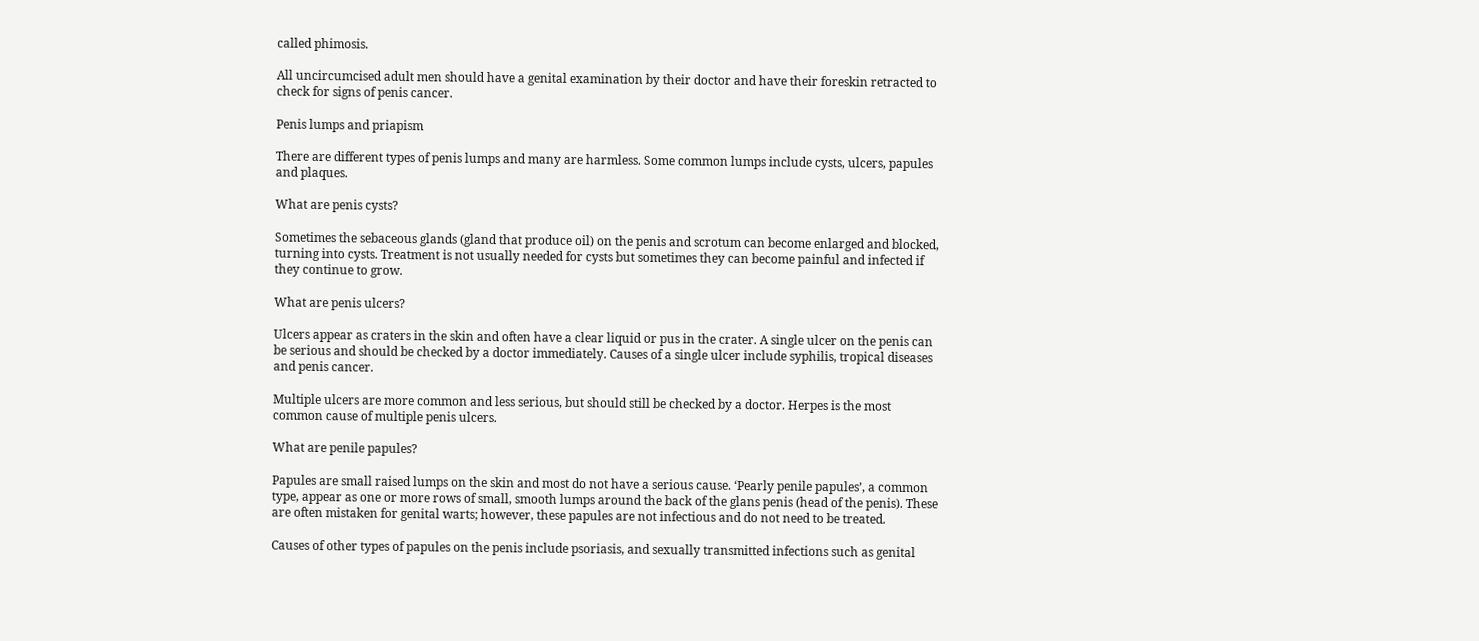called phimosis.

All uncircumcised adult men should have a genital examination by their doctor and have their foreskin retracted to check for signs of penis cancer.

Penis lumps and priapism

There are different types of penis lumps and many are harmless. Some common lumps include cysts, ulcers, papules and plaques.

What are penis cysts?

Sometimes the sebaceous glands (gland that produce oil) on the penis and scrotum can become enlarged and blocked, turning into cysts. Treatment is not usually needed for cysts but sometimes they can become painful and infected if they continue to grow.

What are penis ulcers?

Ulcers appear as craters in the skin and often have a clear liquid or pus in the crater. A single ulcer on the penis can be serious and should be checked by a doctor immediately. Causes of a single ulcer include syphilis, tropical diseases and penis cancer.

Multiple ulcers are more common and less serious, but should still be checked by a doctor. Herpes is the most common cause of multiple penis ulcers.

What are penile papules?

Papules are small raised lumps on the skin and most do not have a serious cause. ‘Pearly penile papules’, a common type, appear as one or more rows of small, smooth lumps around the back of the glans penis (head of the penis). These are often mistaken for genital warts; however, these papules are not infectious and do not need to be treated.

Causes of other types of papules on the penis include psoriasis, and sexually transmitted infections such as genital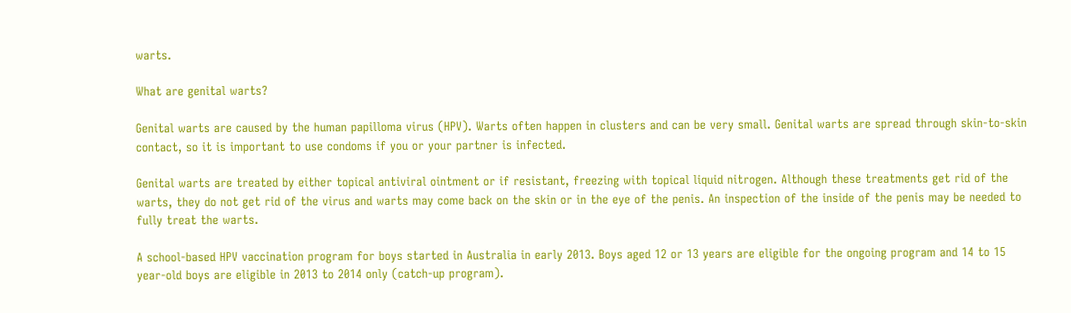warts.

What are genital warts?

Genital warts are caused by the human papilloma virus (HPV). Warts often happen in clusters and can be very small. Genital warts are spread through skin-to-skin contact, so it is important to use condoms if you or your partner is infected.

Genital warts are treated by either topical antiviral ointment or if resistant, freezing with topical liquid nitrogen. Although these treatments get rid of the warts, they do not get rid of the virus and warts may come back on the skin or in the eye of the penis. An inspection of the inside of the penis may be needed to fully treat the warts.

A school-based HPV vaccination program for boys started in Australia in early 2013. Boys aged 12 or 13 years are eligible for the ongoing program and 14 to 15 year-old boys are eligible in 2013 to 2014 only (catch-up program).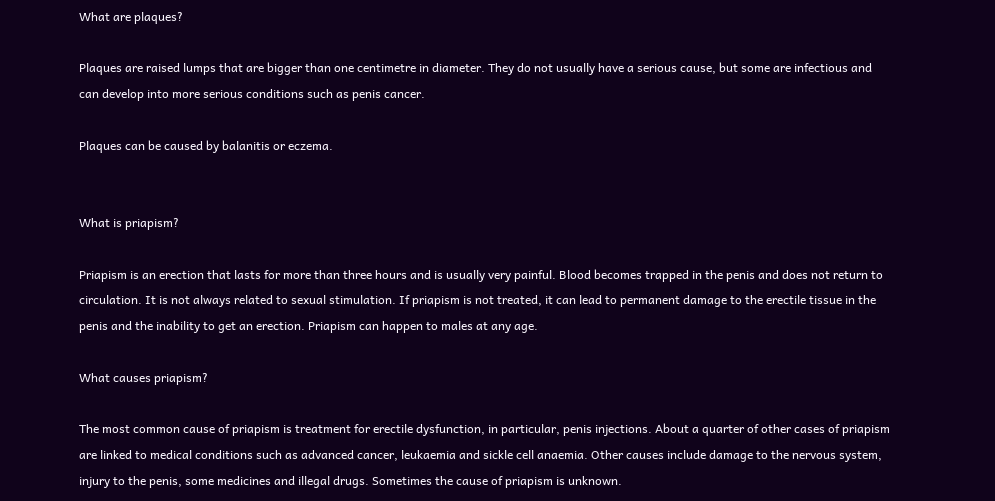What are plaques?

Plaques are raised lumps that are bigger than one centimetre in diameter. They do not usually have a serious cause, but some are infectious and can develop into more serious conditions such as penis cancer.

Plaques can be caused by balanitis or eczema.


What is priapism?

Priapism is an erection that lasts for more than three hours and is usually very painful. Blood becomes trapped in the penis and does not return to circulation. It is not always related to sexual stimulation. If priapism is not treated, it can lead to permanent damage to the erectile tissue in the penis and the inability to get an erection. Priapism can happen to males at any age.

What causes priapism?

The most common cause of priapism is treatment for erectile dysfunction, in particular, penis injections. About a quarter of other cases of priapism are linked to medical conditions such as advanced cancer, leukaemia and sickle cell anaemia. Other causes include damage to the nervous system, injury to the penis, some medicines and illegal drugs. Sometimes the cause of priapism is unknown.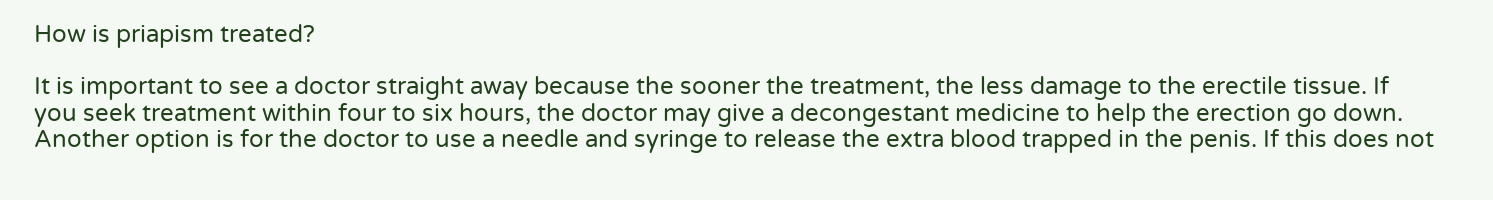How is priapism treated?

It is important to see a doctor straight away because the sooner the treatment, the less damage to the erectile tissue. If you seek treatment within four to six hours, the doctor may give a decongestant medicine to help the erection go down. Another option is for the doctor to use a needle and syringe to release the extra blood trapped in the penis. If this does not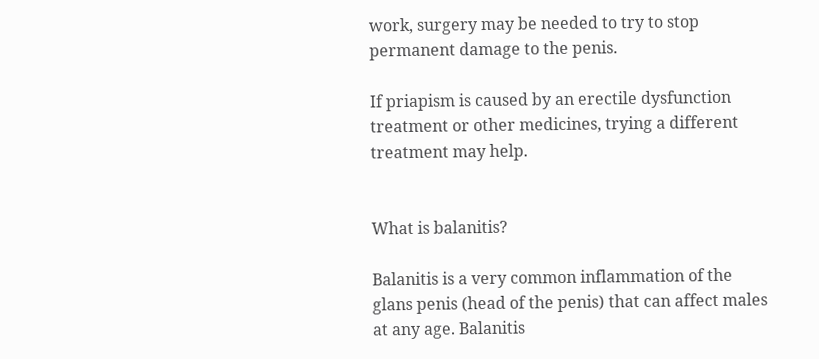work, surgery may be needed to try to stop permanent damage to the penis.

If priapism is caused by an erectile dysfunction treatment or other medicines, trying a different treatment may help.


What is balanitis?

Balanitis is a very common inflammation of the glans penis (head of the penis) that can affect males at any age. Balanitis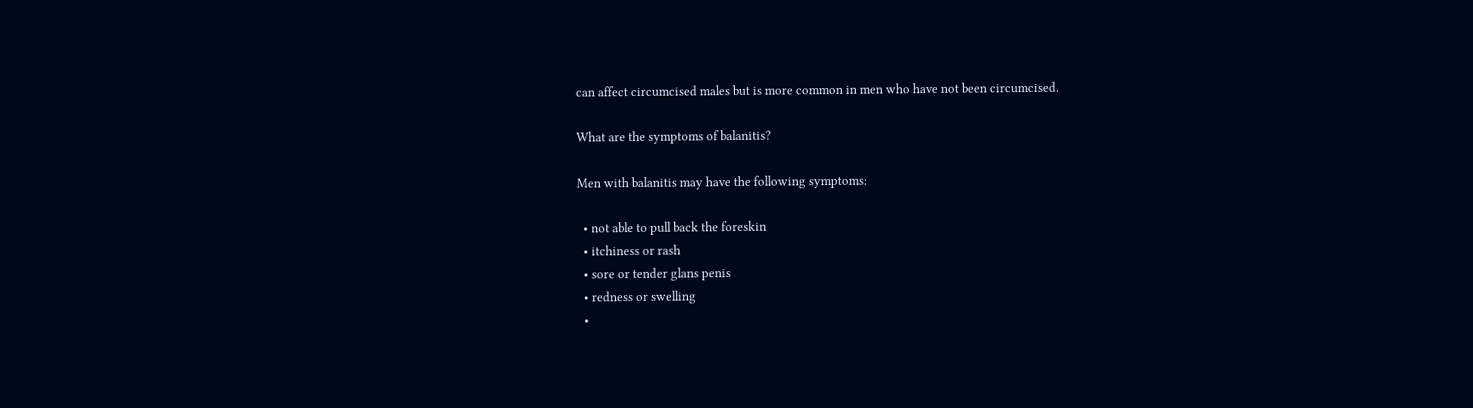can affect circumcised males but is more common in men who have not been circumcised.

What are the symptoms of balanitis?

Men with balanitis may have the following symptoms:

  • not able to pull back the foreskin
  • itchiness or rash
  • sore or tender glans penis
  • redness or swelling
  •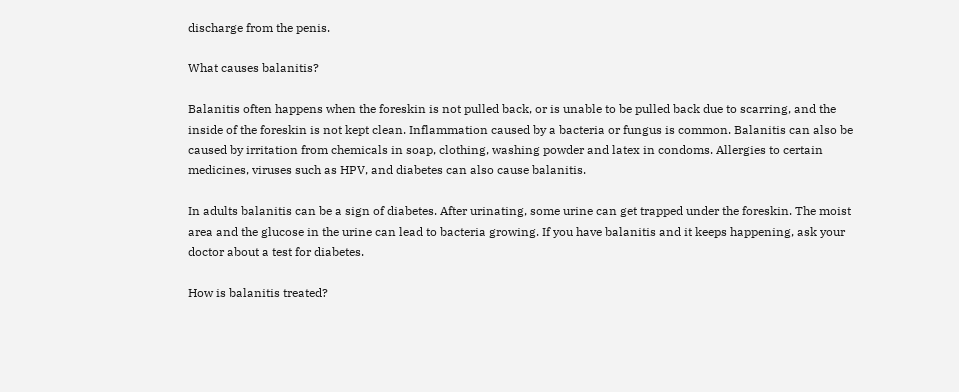discharge from the penis.

What causes balanitis?

Balanitis often happens when the foreskin is not pulled back, or is unable to be pulled back due to scarring, and the inside of the foreskin is not kept clean. Inflammation caused by a bacteria or fungus is common. Balanitis can also be caused by irritation from chemicals in soap, clothing, washing powder and latex in condoms. Allergies to certain medicines, viruses such as HPV, and diabetes can also cause balanitis.

In adults balanitis can be a sign of diabetes. After urinating, some urine can get trapped under the foreskin. The moist area and the glucose in the urine can lead to bacteria growing. If you have balanitis and it keeps happening, ask your doctor about a test for diabetes.

How is balanitis treated?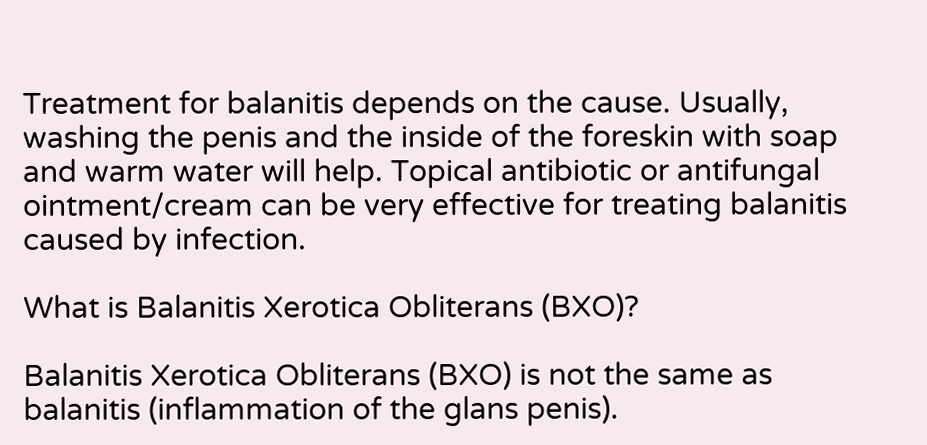Treatment for balanitis depends on the cause. Usually, washing the penis and the inside of the foreskin with soap and warm water will help. Topical antibiotic or antifungal ointment/cream can be very effective for treating balanitis caused by infection.

What is Balanitis Xerotica Obliterans (BXO)?

Balanitis Xerotica Obliterans (BXO) is not the same as balanitis (inflammation of the glans penis).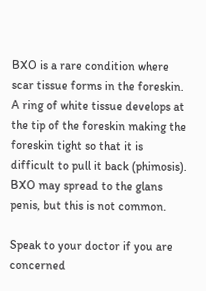BXO is a rare condition where scar tissue forms in the foreskin. A ring of white tissue develops at the tip of the foreskin making the foreskin tight so that it is difficult to pull it back (phimosis). BXO may spread to the glans penis, but this is not common.

Speak to your doctor if you are concerned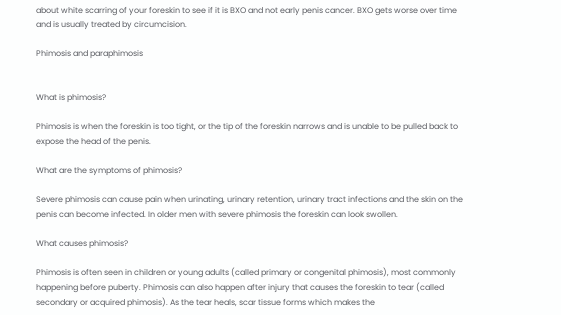about white scarring of your foreskin to see if it is BXO and not early penis cancer. BXO gets worse over time and is usually treated by circumcision.

Phimosis and paraphimosis


What is phimosis?

Phimosis is when the foreskin is too tight, or the tip of the foreskin narrows and is unable to be pulled back to expose the head of the penis.

What are the symptoms of phimosis?

Severe phimosis can cause pain when urinating, urinary retention, urinary tract infections and the skin on the penis can become infected. In older men with severe phimosis the foreskin can look swollen.

What causes phimosis?

Phimosis is often seen in children or young adults (called primary or congenital phimosis), most commonly happening before puberty. Phimosis can also happen after injury that causes the foreskin to tear (called secondary or acquired phimosis). As the tear heals, scar tissue forms which makes the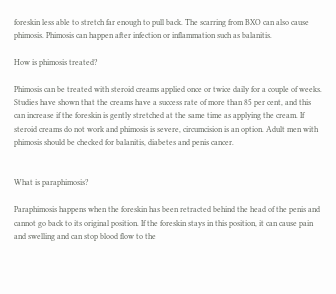foreskin less able to stretch far enough to pull back. The scarring from BXO can also cause phimosis. Phimosis can happen after infection or inflammation such as balanitis.

How is phimosis treated?

Phimosis can be treated with steroid creams applied once or twice daily for a couple of weeks. Studies have shown that the creams have a success rate of more than 85 per cent, and this can increase if the foreskin is gently stretched at the same time as applying the cream. If steroid creams do not work and phimosis is severe, circumcision is an option. Adult men with phimosis should be checked for balanitis, diabetes and penis cancer.


What is paraphimosis?

Paraphimosis happens when the foreskin has been retracted behind the head of the penis and cannot go back to its original position. If the foreskin stays in this position, it can cause pain and swelling and can stop blood flow to the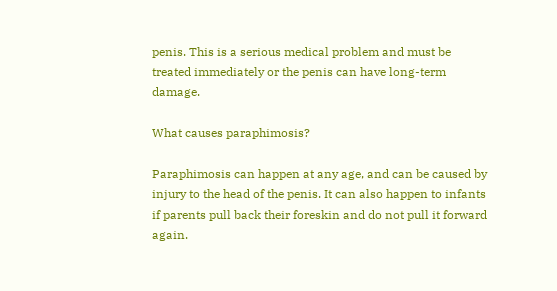penis. This is a serious medical problem and must be treated immediately or the penis can have long-term damage.

What causes paraphimosis?

Paraphimosis can happen at any age, and can be caused by injury to the head of the penis. It can also happen to infants if parents pull back their foreskin and do not pull it forward again.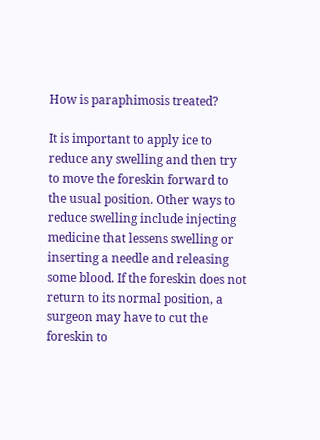How is paraphimosis treated?

It is important to apply ice to reduce any swelling and then try to move the foreskin forward to the usual position. Other ways to reduce swelling include injecting medicine that lessens swelling or inserting a needle and releasing some blood. If the foreskin does not return to its normal position, a surgeon may have to cut the foreskin to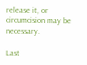release it, or circumcision may be necessary.

Last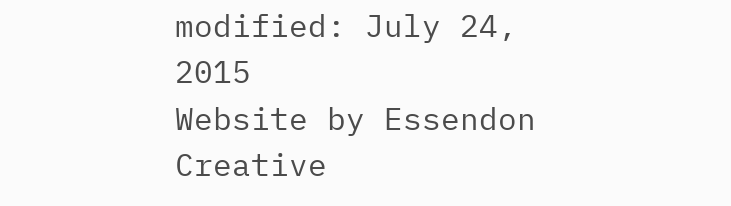modified: July 24, 2015
Website by Essendon Creative